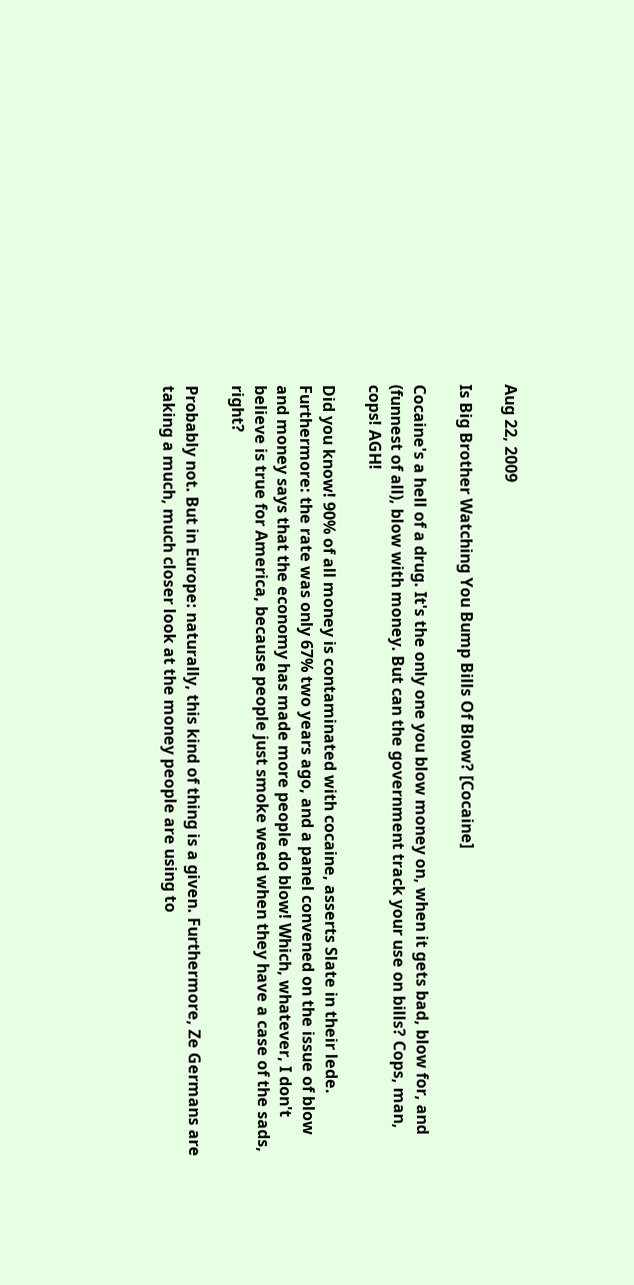Aug 22, 2009

Is Big Brother Watching You Bump Bills Of Blow? [Cocaine]

Cocaine's a hell of a drug. It's the only one you blow money on, when it gets bad, blow for, and (funnest of all), blow with money. But can the government track your use on bills? Cops, man, cops! AGH!

Did you know! 90% of all money is contaminated with cocaine, asserts Slate in their lede. Furthermore: the rate was only 67% two years ago, and a panel convened on the issue of blow and money says that the economy has made more people do blow! Which, whatever, I don't believe is true for America, because people just smoke weed when they have a case of the sads, right?

Probably not. But in Europe: naturally, this kind of thing is a given. Furthermore, Ze Germans are taking a much, much closer look at the money people are using to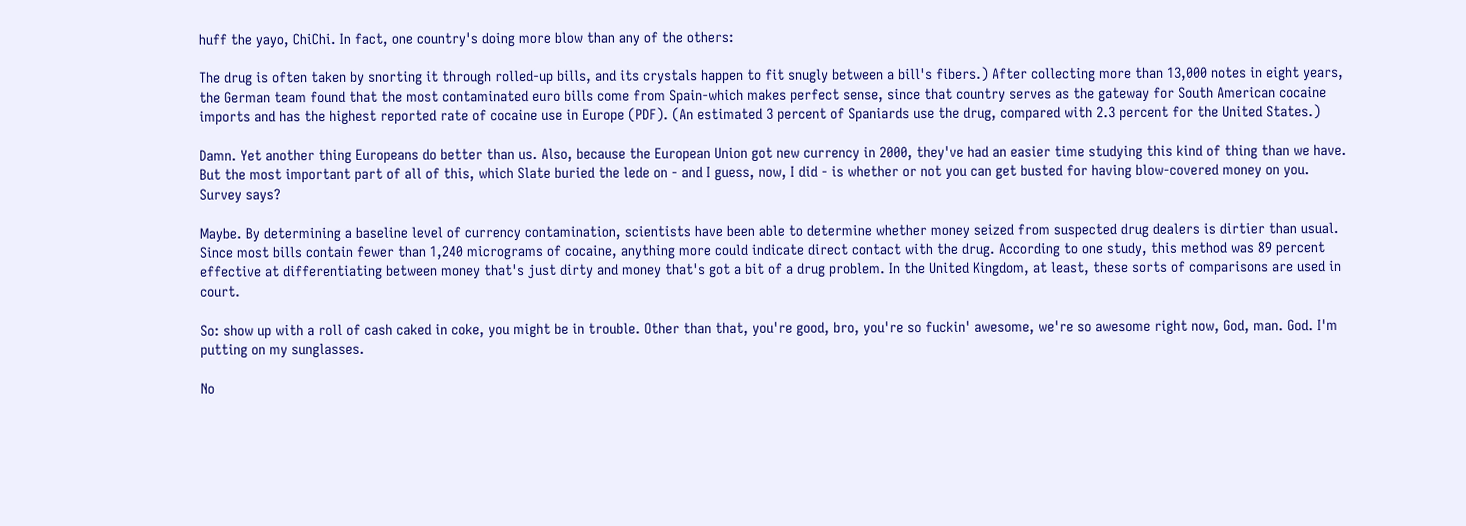huff the yayo, ChiChi. In fact, one country's doing more blow than any of the others:

The drug is often taken by snorting it through rolled-up bills, and its crystals happen to fit snugly between a bill's fibers.) After collecting more than 13,000 notes in eight years, the German team found that the most contaminated euro bills come from Spain-which makes perfect sense, since that country serves as the gateway for South American cocaine imports and has the highest reported rate of cocaine use in Europe (PDF). (An estimated 3 percent of Spaniards use the drug, compared with 2.3 percent for the United States.)

Damn. Yet another thing Europeans do better than us. Also, because the European Union got new currency in 2000, they've had an easier time studying this kind of thing than we have. But the most important part of all of this, which Slate buried the lede on - and I guess, now, I did - is whether or not you can get busted for having blow-covered money on you. Survey says?

Maybe. By determining a baseline level of currency contamination, scientists have been able to determine whether money seized from suspected drug dealers is dirtier than usual. Since most bills contain fewer than 1,240 micrograms of cocaine, anything more could indicate direct contact with the drug. According to one study, this method was 89 percent effective at differentiating between money that's just dirty and money that's got a bit of a drug problem. In the United Kingdom, at least, these sorts of comparisons are used in court.

So: show up with a roll of cash caked in coke, you might be in trouble. Other than that, you're good, bro, you're so fuckin' awesome, we're so awesome right now, God, man. God. I'm putting on my sunglasses.

No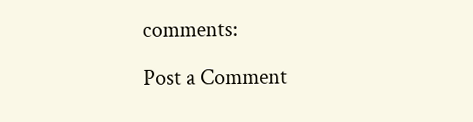comments:

Post a Comment